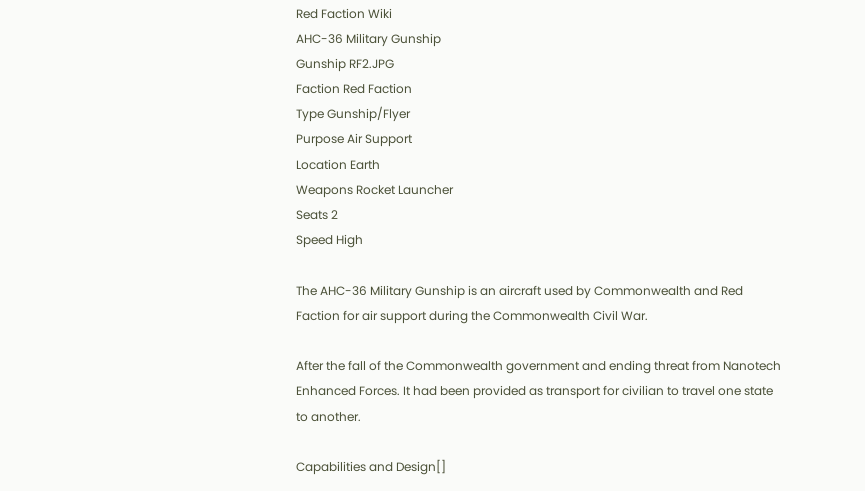Red Faction Wiki
AHC-36 Military Gunship
Gunship RF2.JPG
Faction Red Faction
Type Gunship/Flyer
Purpose Air Support
Location Earth
Weapons Rocket Launcher
Seats 2
Speed High

The AHC-36 Military Gunship is an aircraft used by Commonwealth and Red Faction for air support during the Commonwealth Civil War.

After the fall of the Commonwealth government and ending threat from Nanotech Enhanced Forces. It had been provided as transport for civilian to travel one state to another.

Capabilities and Design[]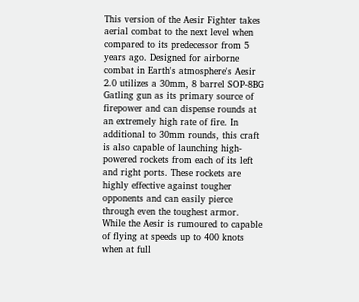This version of the Aesir Fighter takes aerial combat to the next level when compared to its predecessor from 5 years ago. Designed for airborne combat in Earth's atmosphere's Aesir 2.0 utilizes a 30mm, 8 barrel SOP-8BG Gatling gun as its primary source of firepower and can dispense rounds at an extremely high rate of fire. In additional to 30mm rounds, this craft is also capable of launching high-powered rockets from each of its left and right ports. These rockets are highly effective against tougher opponents and can easily pierce through even the toughest armor. While the Aesir is rumoured to capable of flying at speeds up to 400 knots when at full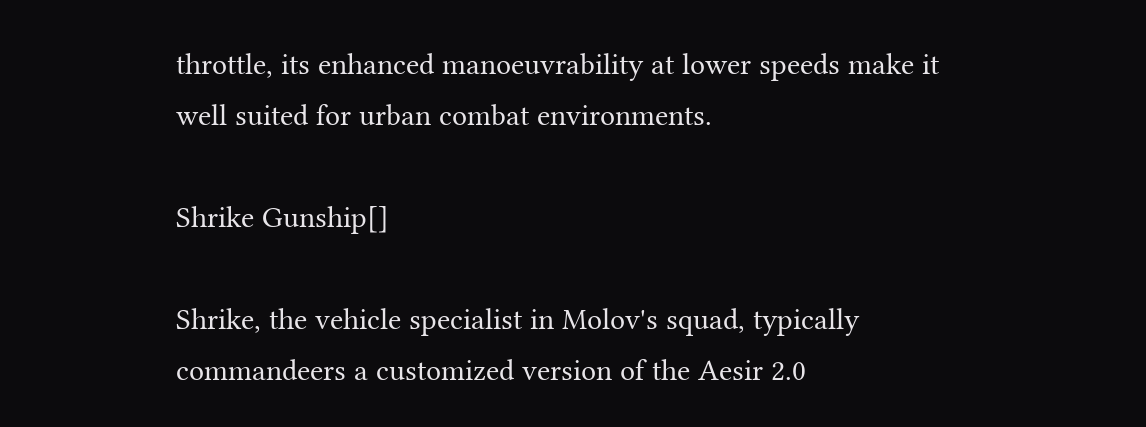throttle, its enhanced manoeuvrability at lower speeds make it well suited for urban combat environments.

Shrike Gunship[]

Shrike, the vehicle specialist in Molov's squad, typically commandeers a customized version of the Aesir 2.0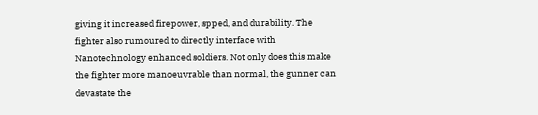giving it increased firepower, spped, and durability. The fighter also rumoured to directly interface with Nanotechnology enhanced soldiers. Not only does this make the fighter more manoeuvrable than normal, the gunner can devastate the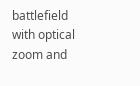battlefield with optical zoom and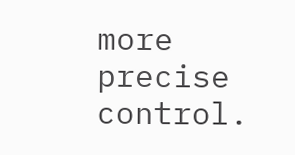more precise control.